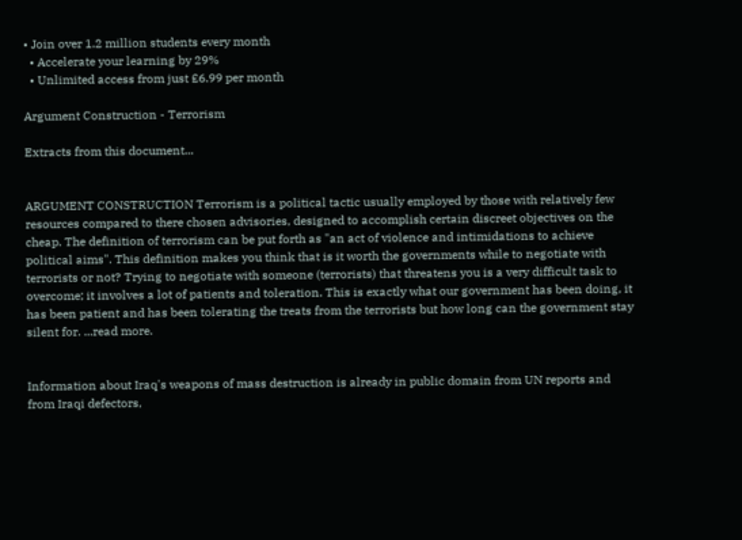• Join over 1.2 million students every month
  • Accelerate your learning by 29%
  • Unlimited access from just £6.99 per month

Argument Construction - Terrorism

Extracts from this document...


ARGUMENT CONSTRUCTION Terrorism is a political tactic usually employed by those with relatively few resources compared to there chosen advisories, designed to accomplish certain discreet objectives on the cheap. The definition of terrorism can be put forth as "an act of violence and intimidations to achieve political aims". This definition makes you think that is it worth the governments while to negotiate with terrorists or not? Trying to negotiate with someone (terrorists) that threatens you is a very difficult task to overcome; it involves a lot of patients and toleration. This is exactly what our government has been doing, it has been patient and has been tolerating the treats from the terrorists but how long can the government stay silent for. ...read more.


Information about Iraq's weapons of mass destruction is already in public domain from UN reports and from Iraqi defectors,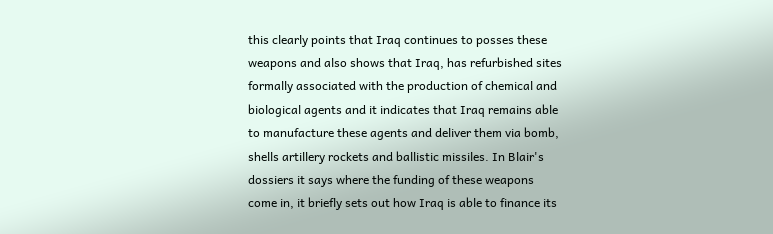this clearly points that Iraq continues to posses these weapons and also shows that Iraq, has refurbished sites formally associated with the production of chemical and biological agents and it indicates that Iraq remains able to manufacture these agents and deliver them via bomb, shells artillery rockets and ballistic missiles. In Blair's dossiers it says where the funding of these weapons come in, it briefly sets out how Iraq is able to finance its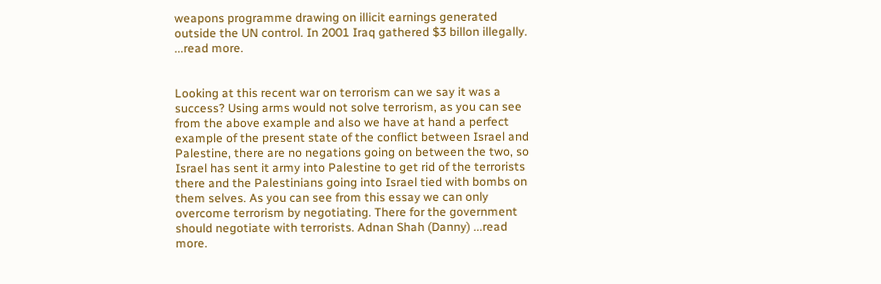weapons programme drawing on illicit earnings generated outside the UN control. In 2001 Iraq gathered $3 billon illegally. ...read more.


Looking at this recent war on terrorism can we say it was a success? Using arms would not solve terrorism, as you can see from the above example and also we have at hand a perfect example of the present state of the conflict between Israel and Palestine, there are no negations going on between the two, so Israel has sent it army into Palestine to get rid of the terrorists there and the Palestinians going into Israel tied with bombs on them selves. As you can see from this essay we can only overcome terrorism by negotiating. There for the government should negotiate with terrorists. Adnan Shah (Danny) ...read more.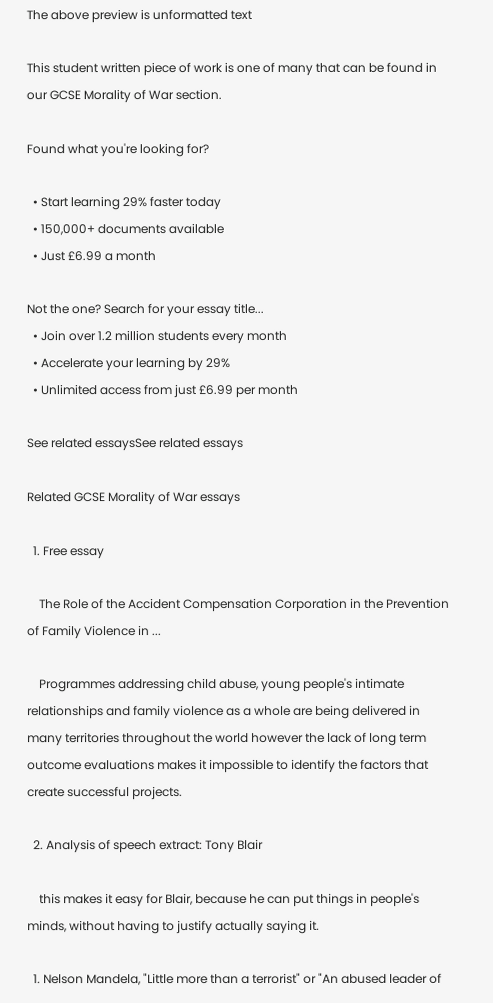The above preview is unformatted text

This student written piece of work is one of many that can be found in our GCSE Morality of War section.

Found what you're looking for?

  • Start learning 29% faster today
  • 150,000+ documents available
  • Just £6.99 a month

Not the one? Search for your essay title...
  • Join over 1.2 million students every month
  • Accelerate your learning by 29%
  • Unlimited access from just £6.99 per month

See related essaysSee related essays

Related GCSE Morality of War essays

  1. Free essay

    The Role of the Accident Compensation Corporation in the Prevention of Family Violence in ...

    Programmes addressing child abuse, young people's intimate relationships and family violence as a whole are being delivered in many territories throughout the world however the lack of long term outcome evaluations makes it impossible to identify the factors that create successful projects.

  2. Analysis of speech extract: Tony Blair

    this makes it easy for Blair, because he can put things in people's minds, without having to justify actually saying it.

  1. Nelson Mandela, "Little more than a terrorist" or "An abused leader of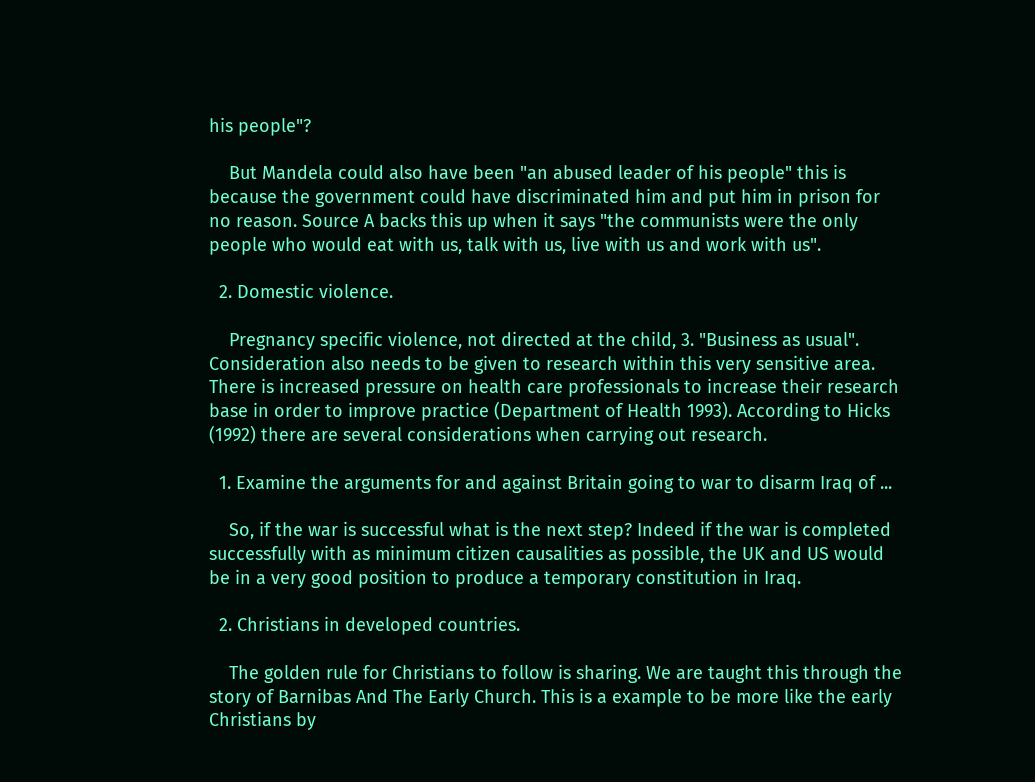his people"?

    But Mandela could also have been "an abused leader of his people" this is because the government could have discriminated him and put him in prison for no reason. Source A backs this up when it says "the communists were the only people who would eat with us, talk with us, live with us and work with us".

  2. Domestic violence.

    Pregnancy specific violence, not directed at the child, 3. "Business as usual". Consideration also needs to be given to research within this very sensitive area. There is increased pressure on health care professionals to increase their research base in order to improve practice (Department of Health 1993). According to Hicks (1992) there are several considerations when carrying out research.

  1. Examine the arguments for and against Britain going to war to disarm Iraq of ...

    So, if the war is successful what is the next step? Indeed if the war is completed successfully with as minimum citizen causalities as possible, the UK and US would be in a very good position to produce a temporary constitution in Iraq.

  2. Christians in developed countries.

    The golden rule for Christians to follow is sharing. We are taught this through the story of Barnibas And The Early Church. This is a example to be more like the early Christians by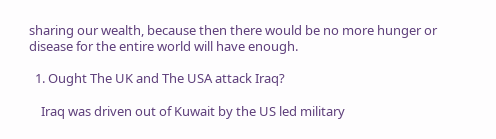sharing our wealth, because then there would be no more hunger or disease for the entire world will have enough.

  1. Ought The UK and The USA attack Iraq?

    Iraq was driven out of Kuwait by the US led military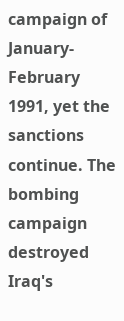campaign of January-February 1991, yet the sanctions continue. The bombing campaign destroyed Iraq's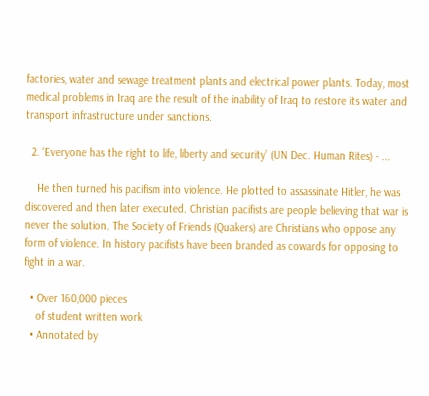factories, water and sewage treatment plants and electrical power plants. Today, most medical problems in Iraq are the result of the inability of Iraq to restore its water and transport infrastructure under sanctions.

  2. ‘Everyone has the right to life, liberty and security’ (UN Dec. Human Rites) - ...

    He then turned his pacifism into violence. He plotted to assassinate Hitler, he was discovered and then later executed. Christian pacifists are people believing that war is never the solution. The Society of Friends (Quakers) are Christians who oppose any form of violence. In history pacifists have been branded as cowards for opposing to fight in a war.

  • Over 160,000 pieces
    of student written work
  • Annotated by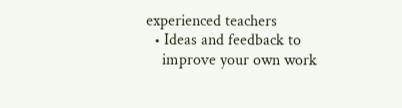experienced teachers
  • Ideas and feedback to
    improve your own work